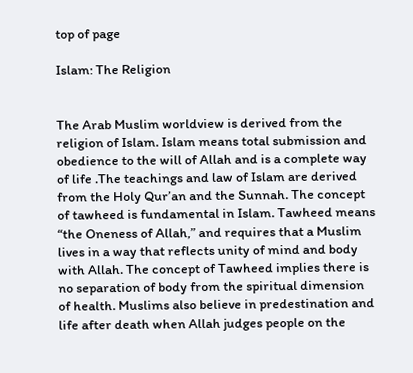top of page

Islam: The Religion


The Arab Muslim worldview is derived from the religion of Islam. Islam means total submission and obedience to the will of Allah and is a complete way of life .The teachings and law of Islam are derived from the Holy Qur’an and the Sunnah. The concept of tawheed is fundamental in Islam. Tawheed means “the Oneness of Allah,” and requires that a Muslim lives in a way that reflects unity of mind and body with Allah. The concept of Tawheed implies there is no separation of body from the spiritual dimension of health. Muslims also believe in predestination and life after death when Allah judges people on the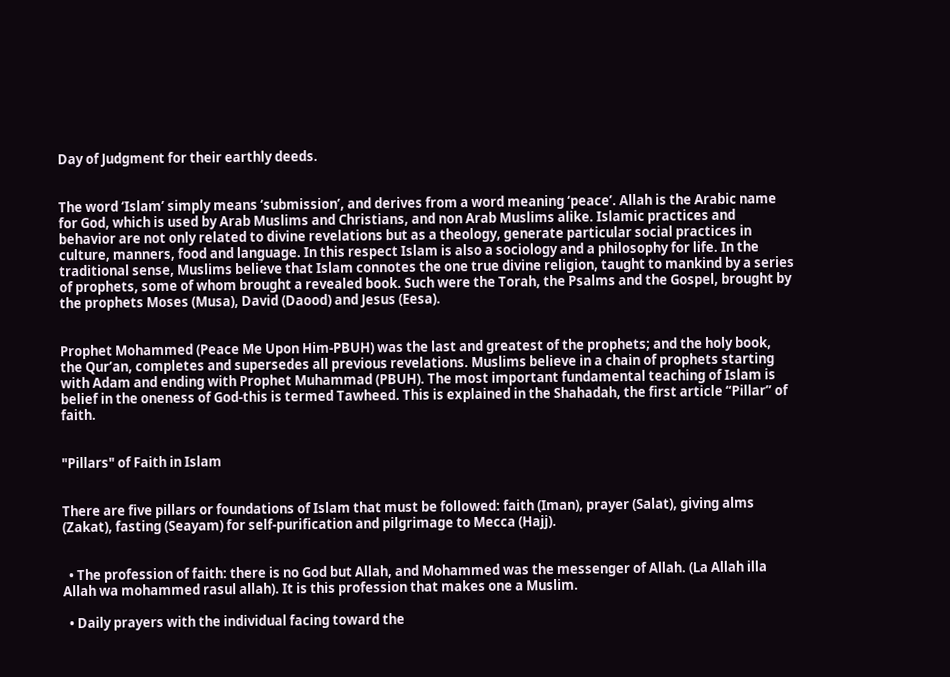Day of Judgment for their earthly deeds.


The word ‘Islam’ simply means ‘submission’, and derives from a word meaning ‘peace’. Allah is the Arabic name for God, which is used by Arab Muslims and Christians, and non Arab Muslims alike. Islamic practices and behavior are not only related to divine revelations but as a theology, generate particular social practices in culture, manners, food and language. In this respect Islam is also a sociology and a philosophy for life. In the traditional sense, Muslims believe that Islam connotes the one true divine religion, taught to mankind by a series of prophets, some of whom brought a revealed book. Such were the Torah, the Psalms and the Gospel, brought by the prophets Moses (Musa), David (Daood) and Jesus (Eesa).


Prophet Mohammed (Peace Me Upon Him-PBUH) was the last and greatest of the prophets; and the holy book, the Qur’an, completes and supersedes all previous revelations. Muslims believe in a chain of prophets starting with Adam and ending with Prophet Muhammad (PBUH). The most important fundamental teaching of Islam is belief in the oneness of God-this is termed Tawheed. This is explained in the Shahadah, the first article “Pillar” of faith.


"Pillars" of Faith in Islam


There are five pillars or foundations of Islam that must be followed: faith (Iman), prayer (Salat), giving alms (Zakat), fasting (Seayam) for self-purification and pilgrimage to Mecca (Hajj).


  • The profession of faith: there is no God but Allah, and Mohammed was the messenger of Allah. (La Allah illa Allah wa mohammed rasul allah). It is this profession that makes one a Muslim.

  • Daily prayers with the individual facing toward the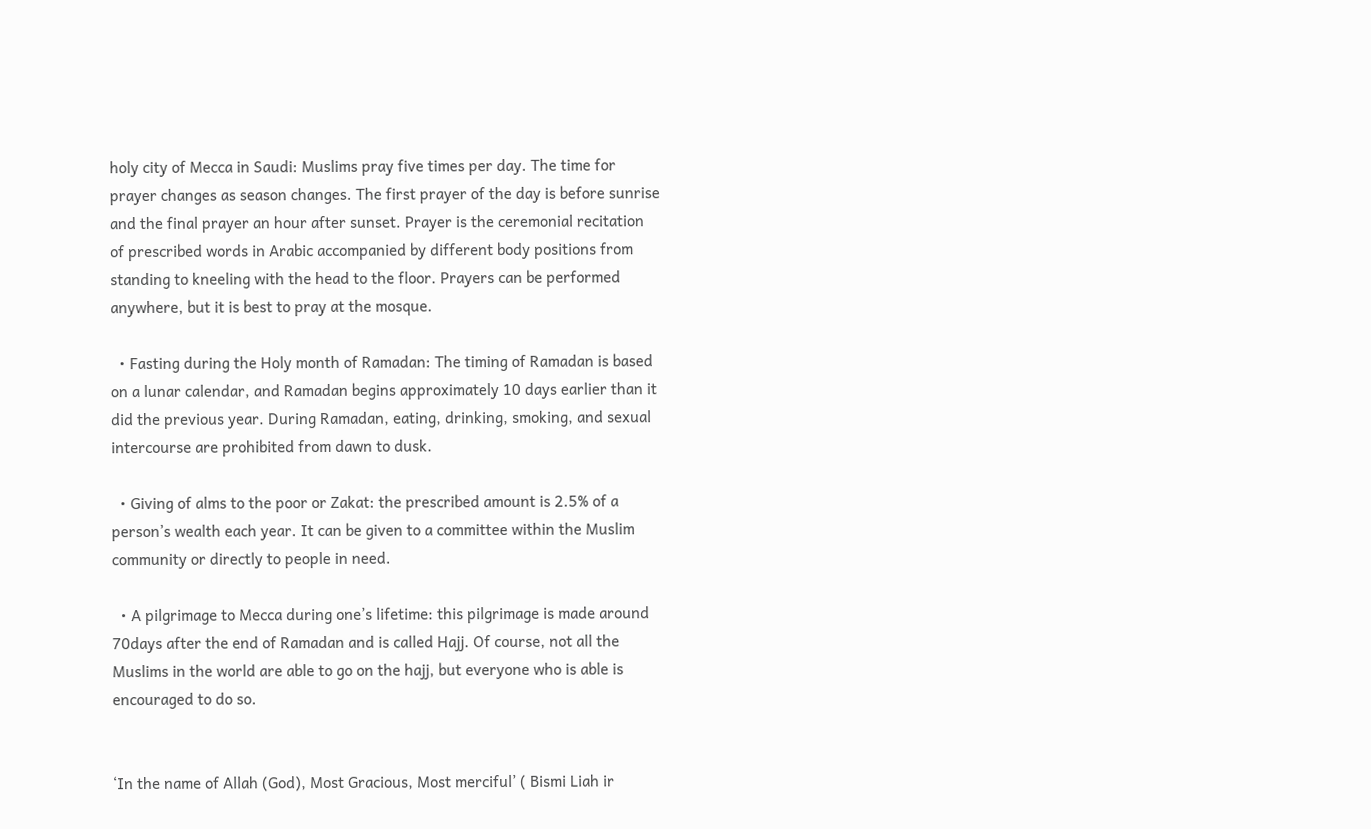holy city of Mecca in Saudi: Muslims pray five times per day. The time for prayer changes as season changes. The first prayer of the day is before sunrise and the final prayer an hour after sunset. Prayer is the ceremonial recitation of prescribed words in Arabic accompanied by different body positions from standing to kneeling with the head to the floor. Prayers can be performed anywhere, but it is best to pray at the mosque.

  • Fasting during the Holy month of Ramadan: The timing of Ramadan is based on a lunar calendar, and Ramadan begins approximately 10 days earlier than it did the previous year. During Ramadan, eating, drinking, smoking, and sexual intercourse are prohibited from dawn to dusk.

  • Giving of alms to the poor or Zakat: the prescribed amount is 2.5% of a person’s wealth each year. It can be given to a committee within the Muslim community or directly to people in need.

  • A pilgrimage to Mecca during one’s lifetime: this pilgrimage is made around 70days after the end of Ramadan and is called Hajj. Of course, not all the Muslims in the world are able to go on the hajj, but everyone who is able is encouraged to do so.


‘In the name of Allah (God), Most Gracious, Most merciful’ ( Bismi Liah ir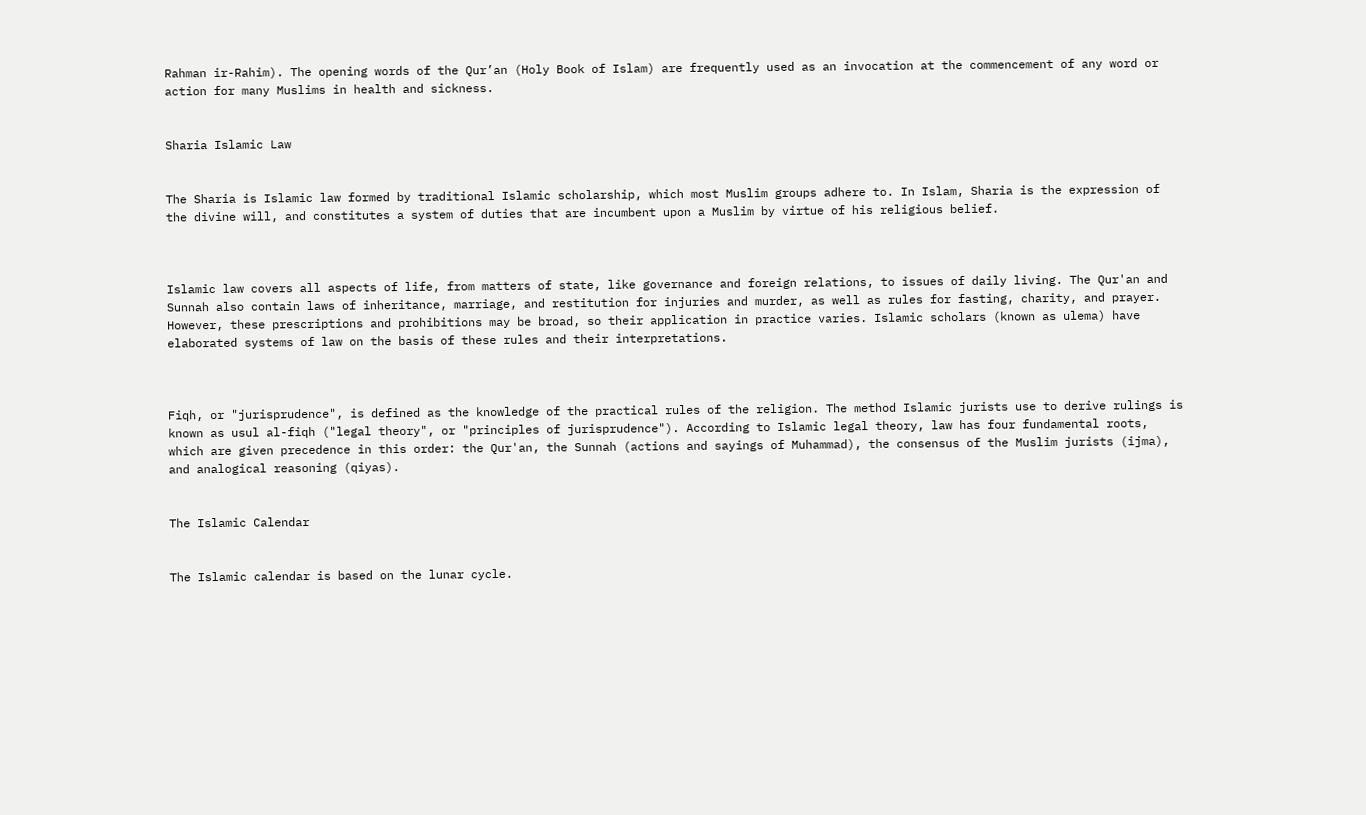Rahman ir-Rahim). The opening words of the Qur’an (Holy Book of Islam) are frequently used as an invocation at the commencement of any word or action for many Muslims in health and sickness.


Sharia Islamic Law


The Sharia is Islamic law formed by traditional Islamic scholarship, which most Muslim groups adhere to. In Islam, Sharia is the expression of the divine will, and constitutes a system of duties that are incumbent upon a Muslim by virtue of his religious belief.



Islamic law covers all aspects of life, from matters of state, like governance and foreign relations, to issues of daily living. The Qur'an and Sunnah also contain laws of inheritance, marriage, and restitution for injuries and murder, as well as rules for fasting, charity, and prayer. However, these prescriptions and prohibitions may be broad, so their application in practice varies. Islamic scholars (known as ulema) have elaborated systems of law on the basis of these rules and their interpretations.



Fiqh, or "jurisprudence", is defined as the knowledge of the practical rules of the religion. The method Islamic jurists use to derive rulings is known as usul al-fiqh ("legal theory", or "principles of jurisprudence"). According to Islamic legal theory, law has four fundamental roots, which are given precedence in this order: the Qur'an, the Sunnah (actions and sayings of Muhammad), the consensus of the Muslim jurists (ijma), and analogical reasoning (qiyas).


The Islamic Calendar


The Islamic calendar is based on the lunar cycle.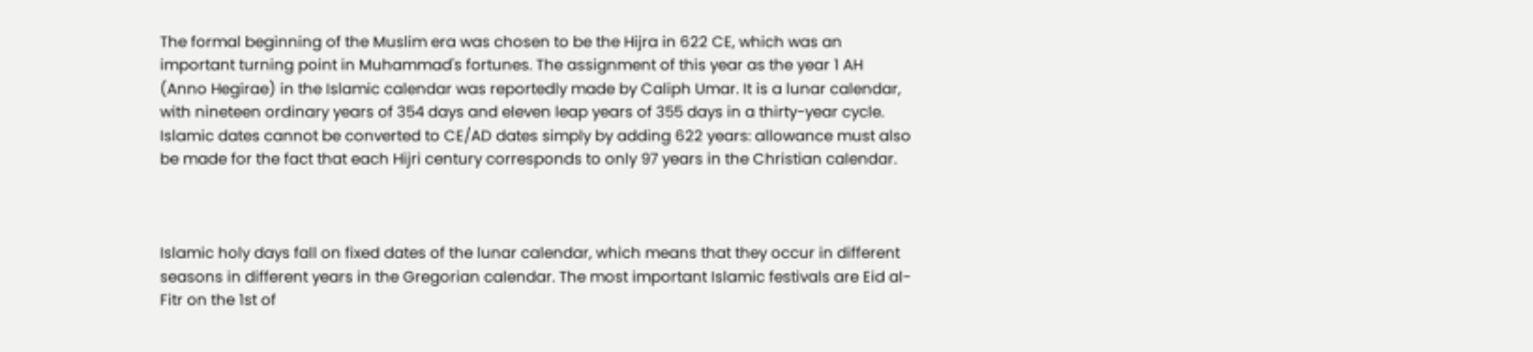The formal beginning of the Muslim era was chosen to be the Hijra in 622 CE, which was an important turning point in Muhammad's fortunes. The assignment of this year as the year 1 AH (Anno Hegirae) in the Islamic calendar was reportedly made by Caliph Umar. It is a lunar calendar, with nineteen ordinary years of 354 days and eleven leap years of 355 days in a thirty-year cycle. Islamic dates cannot be converted to CE/AD dates simply by adding 622 years: allowance must also be made for the fact that each Hijri century corresponds to only 97 years in the Christian calendar.



Islamic holy days fall on fixed dates of the lunar calendar, which means that they occur in different seasons in different years in the Gregorian calendar. The most important Islamic festivals are Eid al-Fitr on the 1st of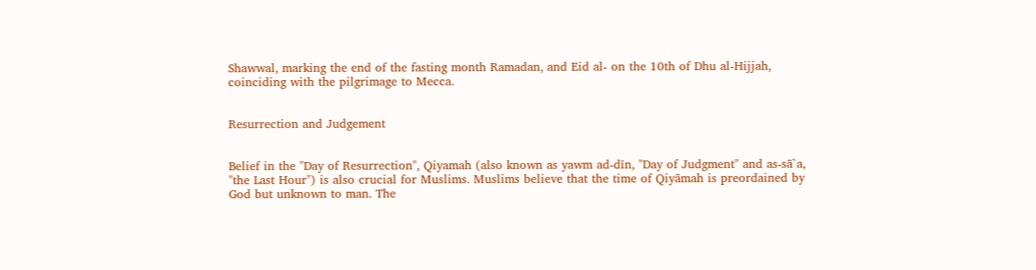Shawwal, marking the end of the fasting month Ramadan, and Eid al- on the 10th of Dhu al-Hijjah, coinciding with the pilgrimage to Mecca.


Resurrection and Judgement


Belief in the "Day of Resurrection", Qiyamah (also known as yawm ad-dīn, "Day of Judgment" and as-sā`a, "the Last Hour") is also crucial for Muslims. Muslims believe that the time of Qiyāmah is preordained by God but unknown to man. The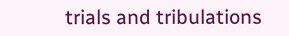trials and tribulations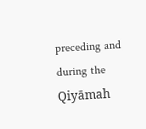preceding and during the Qiyāmah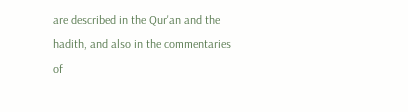are described in the Qur'an and the hadith, and also in the commentaries of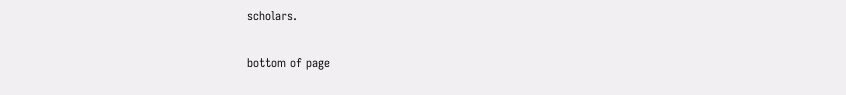scholars.

bottom of page